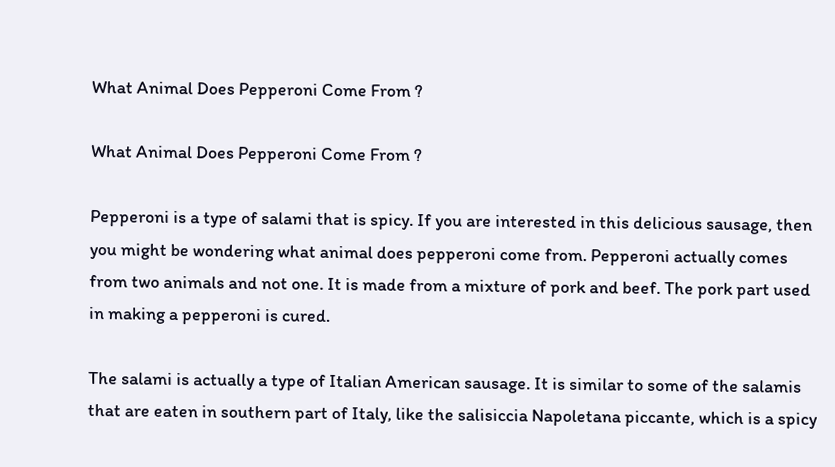What Animal Does Pepperoni Come From ?

What Animal Does Pepperoni Come From ?

Pepperoni is a type of salami that is spicy. If you are interested in this delicious sausage, then you might be wondering what animal does pepperoni come from. Pepperoni actually comes from two animals and not one. It is made from a mixture of pork and beef. The pork part used in making a pepperoni is cured.

The salami is actually a type of Italian American sausage. It is similar to some of the salamis that are eaten in southern part of Italy, like the salisiccia Napoletana piccante, which is a spicy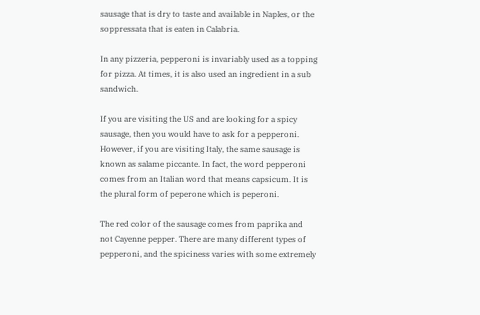sausage that is dry to taste and available in Naples, or the soppressata that is eaten in Calabria.

In any pizzeria, pepperoni is invariably used as a topping for pizza. At times, it is also used an ingredient in a sub sandwich.

If you are visiting the US and are looking for a spicy sausage, then you would have to ask for a pepperoni. However, if you are visiting Italy, the same sausage is known as salame piccante. In fact, the word pepperoni comes from an Italian word that means capsicum. It is the plural form of peperone which is peperoni.

The red color of the sausage comes from paprika and not Cayenne pepper. There are many different types of pepperoni, and the spiciness varies with some extremely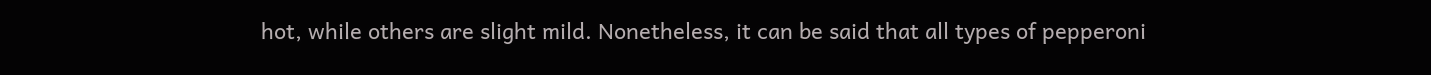hot, while others are slight mild. Nonetheless, it can be said that all types of pepperoni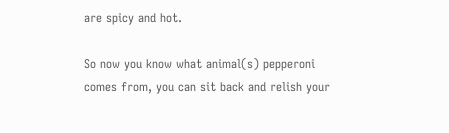are spicy and hot.

So now you know what animal(s) pepperoni comes from, you can sit back and relish your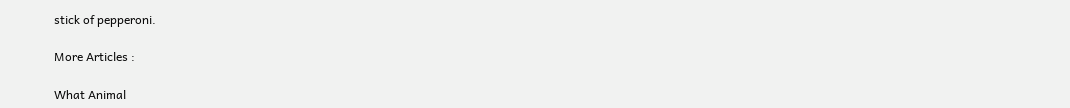stick of pepperoni.

More Articles :

What Animal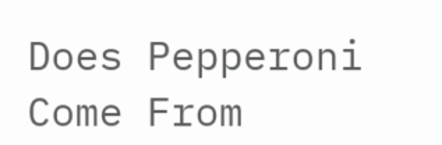Does Pepperoni Come From